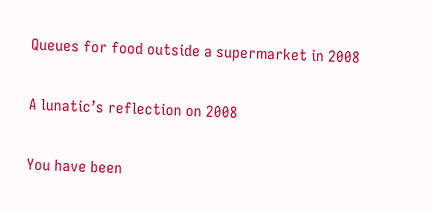Queues for food outside a supermarket in 2008

A lunatic’s reflection on 2008

You have been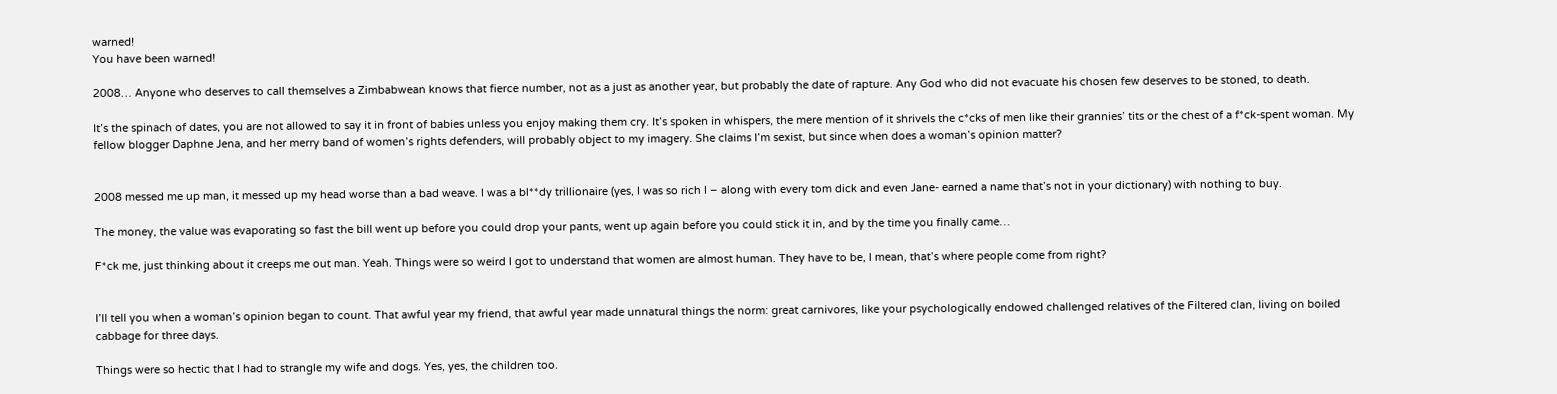warned!
You have been warned!

2008… Anyone who deserves to call themselves a Zimbabwean knows that fierce number, not as a just as another year, but probably the date of rapture. Any God who did not evacuate his chosen few deserves to be stoned, to death.

It’s the spinach of dates, you are not allowed to say it in front of babies unless you enjoy making them cry. It’s spoken in whispers, the mere mention of it shrivels the c*cks of men like their grannies’ tits or the chest of a f*ck-spent woman. My fellow blogger Daphne Jena, and her merry band of women’s rights defenders, will probably object to my imagery. She claims I’m sexist, but since when does a woman’s opinion matter?


2008 messed me up man, it messed up my head worse than a bad weave. I was a bl**dy trillionaire (yes, I was so rich I – along with every tom dick and even Jane- earned a name that’s not in your dictionary) with nothing to buy.

The money, the value was evaporating so fast the bill went up before you could drop your pants, went up again before you could stick it in, and by the time you finally came…

F*ck me, just thinking about it creeps me out man. Yeah. Things were so weird I got to understand that women are almost human. They have to be, I mean, that’s where people come from right?


I’ll tell you when a woman’s opinion began to count. That awful year my friend, that awful year made unnatural things the norm: great carnivores, like your psychologically endowed challenged relatives of the Filtered clan, living on boiled cabbage for three days.

Things were so hectic that I had to strangle my wife and dogs. Yes, yes, the children too.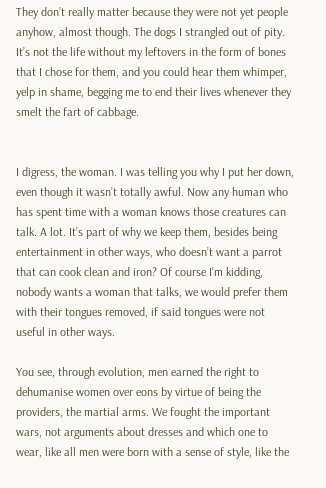They don’t really matter because they were not yet people anyhow, almost though. The dogs I strangled out of pity. It’s not the life without my leftovers in the form of bones that I chose for them, and you could hear them whimper, yelp in shame, begging me to end their lives whenever they smelt the fart of cabbage.


I digress, the woman. I was telling you why I put her down, even though it wasn’t totally awful. Now any human who has spent time with a woman knows those creatures can talk. A lot. It’s part of why we keep them, besides being entertainment in other ways, who doesn’t want a parrot that can cook clean and iron? Of course I’m kidding, nobody wants a woman that talks, we would prefer them with their tongues removed, if said tongues were not useful in other ways.

You see, through evolution, men earned the right to dehumanise women over eons by virtue of being the providers, the martial arms. We fought the important wars, not arguments about dresses and which one to wear, like all men were born with a sense of style, like the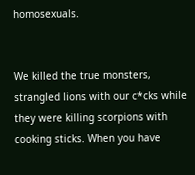homosexuals.


We killed the true monsters, strangled lions with our c*cks while they were killing scorpions with cooking sticks. When you have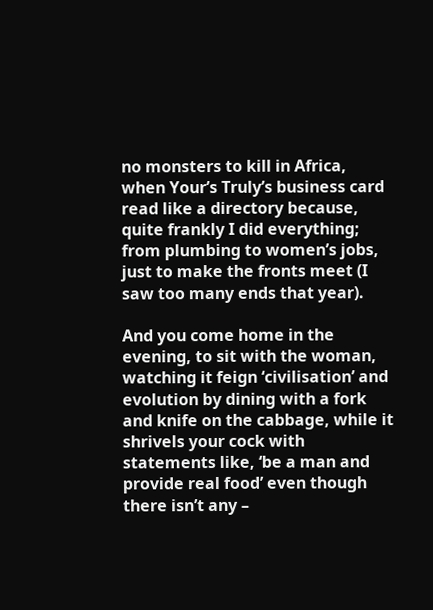no monsters to kill in Africa, when Your’s Truly’s business card read like a directory because, quite frankly I did everything; from plumbing to women’s jobs, just to make the fronts meet (I saw too many ends that year).

And you come home in the evening, to sit with the woman, watching it feign ‘civilisation’ and evolution by dining with a fork and knife on the cabbage, while it shrivels your cock with statements like, ‘be a man and provide real food’ even though there isn’t any –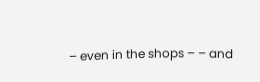– even in the shops – – and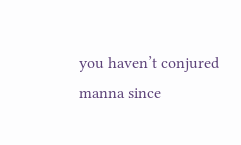you haven’t conjured manna since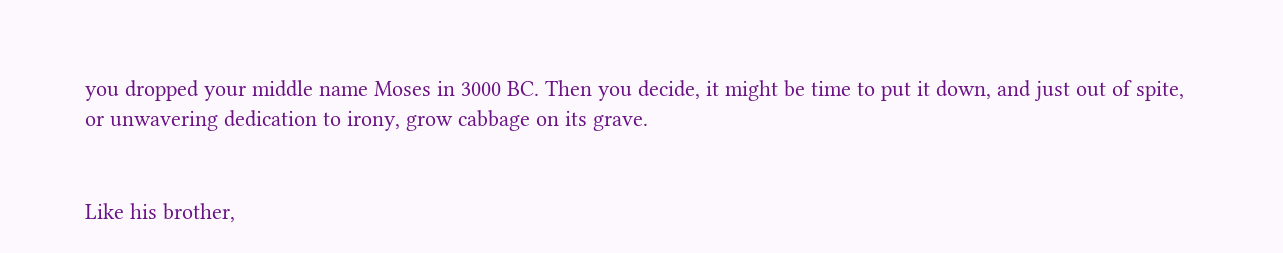you dropped your middle name Moses in 3000 BC. Then you decide, it might be time to put it down, and just out of spite, or unwavering dedication to irony, grow cabbage on its grave.


Like his brother,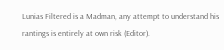Lunias Filtered is a Madman, any attempt to understand his rantings is entirely at own risk (Editor).